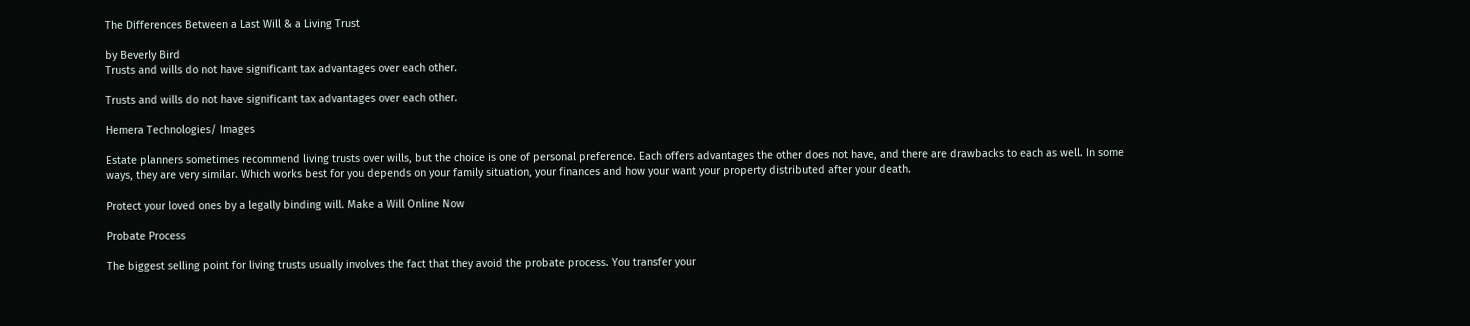The Differences Between a Last Will & a Living Trust

by Beverly Bird
Trusts and wills do not have significant tax advantages over each other.

Trusts and wills do not have significant tax advantages over each other.

Hemera Technologies/ Images

Estate planners sometimes recommend living trusts over wills, but the choice is one of personal preference. Each offers advantages the other does not have, and there are drawbacks to each as well. In some ways, they are very similar. Which works best for you depends on your family situation, your finances and how your want your property distributed after your death.

Protect your loved ones by a legally binding will. Make a Will Online Now

Probate Process

The biggest selling point for living trusts usually involves the fact that they avoid the probate process. You transfer your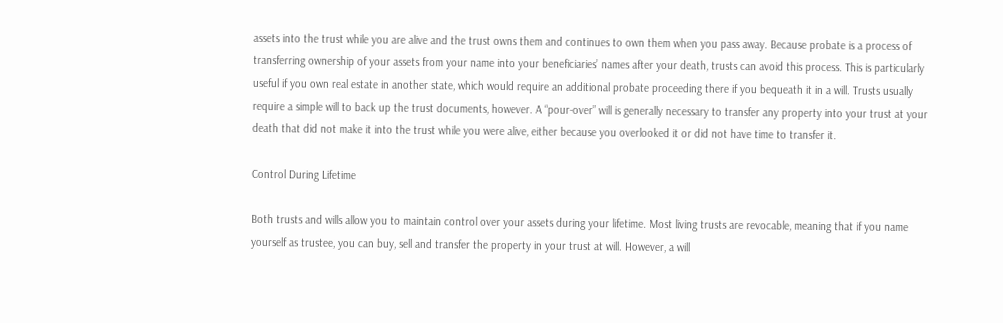assets into the trust while you are alive and the trust owns them and continues to own them when you pass away. Because probate is a process of transferring ownership of your assets from your name into your beneficiaries’ names after your death, trusts can avoid this process. This is particularly useful if you own real estate in another state, which would require an additional probate proceeding there if you bequeath it in a will. Trusts usually require a simple will to back up the trust documents, however. A “pour-over” will is generally necessary to transfer any property into your trust at your death that did not make it into the trust while you were alive, either because you overlooked it or did not have time to transfer it.

Control During Lifetime

Both trusts and wills allow you to maintain control over your assets during your lifetime. Most living trusts are revocable, meaning that if you name yourself as trustee, you can buy, sell and transfer the property in your trust at will. However, a will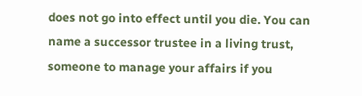does not go into effect until you die. You can name a successor trustee in a living trust, someone to manage your affairs if you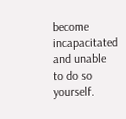become incapacitated and unable to do so yourself.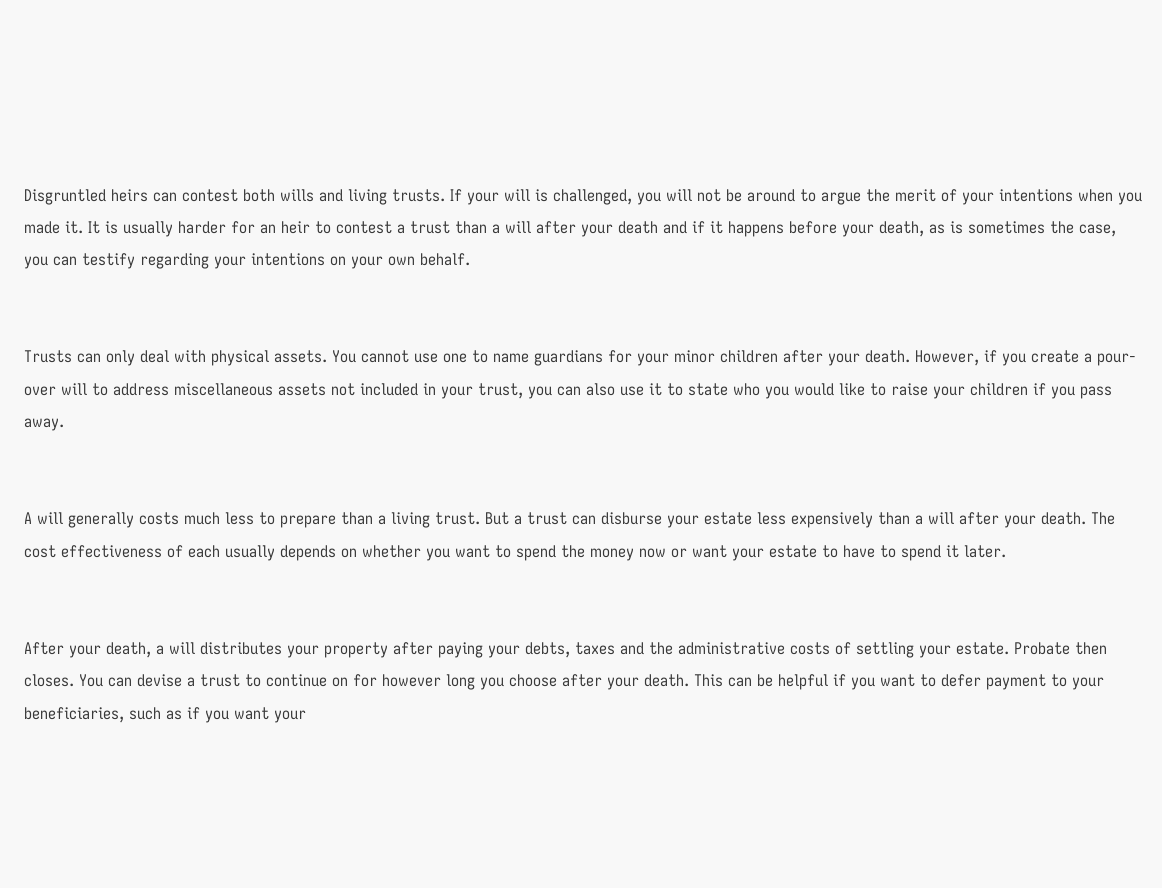Disgruntled heirs can contest both wills and living trusts. If your will is challenged, you will not be around to argue the merit of your intentions when you made it. It is usually harder for an heir to contest a trust than a will after your death and if it happens before your death, as is sometimes the case, you can testify regarding your intentions on your own behalf.


Trusts can only deal with physical assets. You cannot use one to name guardians for your minor children after your death. However, if you create a pour-over will to address miscellaneous assets not included in your trust, you can also use it to state who you would like to raise your children if you pass away.


A will generally costs much less to prepare than a living trust. But a trust can disburse your estate less expensively than a will after your death. The cost effectiveness of each usually depends on whether you want to spend the money now or want your estate to have to spend it later.


After your death, a will distributes your property after paying your debts, taxes and the administrative costs of settling your estate. Probate then closes. You can devise a trust to continue on for however long you choose after your death. This can be helpful if you want to defer payment to your beneficiaries, such as if you want your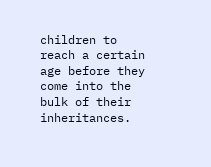children to reach a certain age before they come into the bulk of their inheritances.